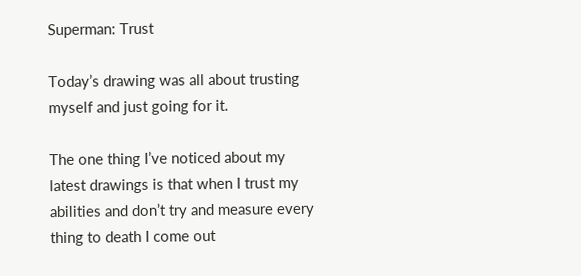Superman: Trust

Today’s drawing was all about trusting myself and just going for it.

The one thing I’ve noticed about my latest drawings is that when I trust my abilities and don’t try and measure every thing to death I come out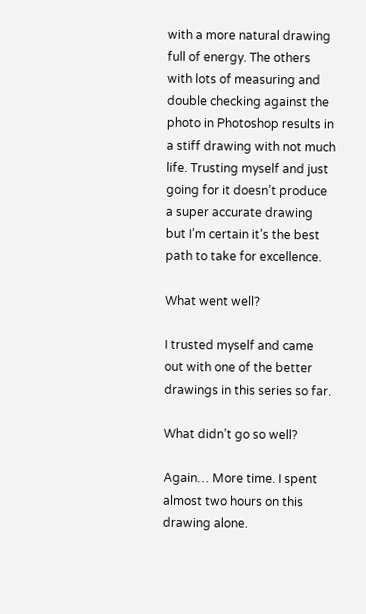with a more natural drawing full of energy. The others with lots of measuring and double checking against the photo in Photoshop results in a stiff drawing with not much life. Trusting myself and just going for it doesn’t produce a super accurate drawing but I’m certain it’s the best path to take for excellence.

What went well?

I trusted myself and came out with one of the better drawings in this series so far.

What didn’t go so well?

Again… More time. I spent almost two hours on this drawing alone.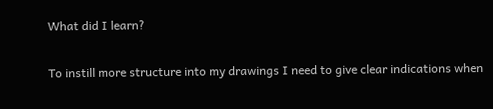What did I learn?

To instill more structure into my drawings I need to give clear indications when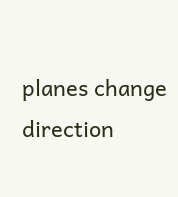planes change direction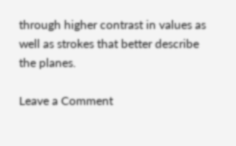through higher contrast in values as well as strokes that better describe the planes.

Leave a Comment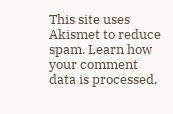This site uses Akismet to reduce spam. Learn how your comment data is processed.